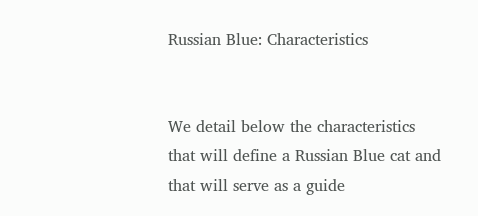Russian Blue: Characteristics


We detail below the characteristics that will define a Russian Blue cat and that will serve as a guide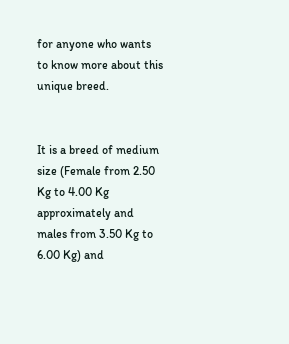for anyone who wants to know more about this unique breed.


It is a breed of medium size (Female from 2.50 Kg to 4.00 Kg approximately and males from 3.50 Kg to 6.00 Kg) and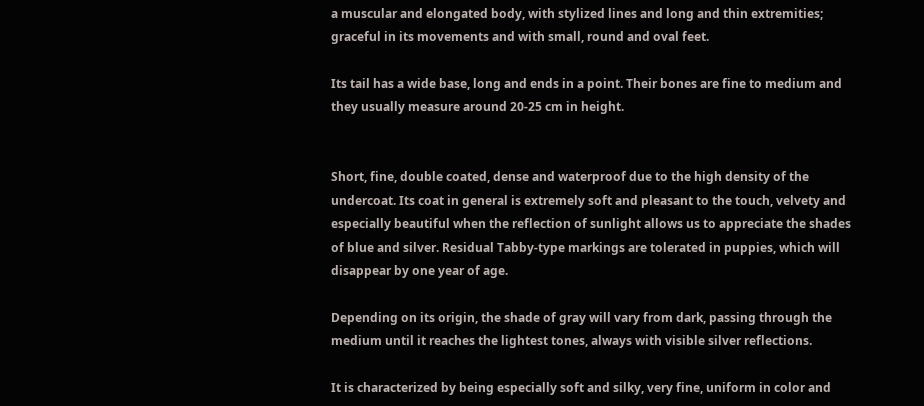a muscular and elongated body, with stylized lines and long and thin extremities; graceful in its movements and with small, round and oval feet.

Its tail has a wide base, long and ends in a point. Their bones are fine to medium and they usually measure around 20-25 cm in height.


Short, fine, double coated, dense and waterproof due to the high density of the undercoat. Its coat in general is extremely soft and pleasant to the touch, velvety and especially beautiful when the reflection of sunlight allows us to appreciate the shades of blue and silver. Residual Tabby-type markings are tolerated in puppies, which will disappear by one year of age.

Depending on its origin, the shade of gray will vary from dark, passing through the medium until it reaches the lightest tones, always with visible silver reflections.

It is characterized by being especially soft and silky, very fine, uniform in color and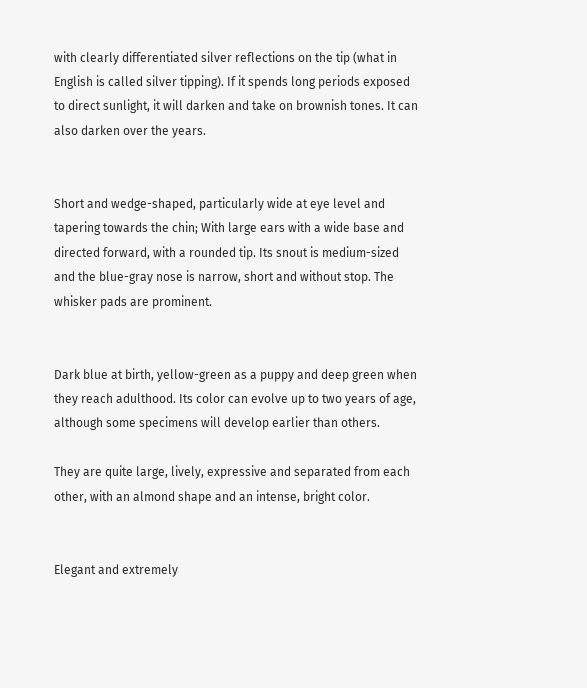with clearly differentiated silver reflections on the tip (what in English is called silver tipping). If it spends long periods exposed to direct sunlight, it will darken and take on brownish tones. It can also darken over the years.


Short and wedge-shaped, particularly wide at eye level and tapering towards the chin; With large ears with a wide base and directed forward, with a rounded tip. Its snout is medium-sized and the blue-gray nose is narrow, short and without stop. The whisker pads are prominent.


Dark blue at birth, yellow-green as a puppy and deep green when they reach adulthood. Its color can evolve up to two years of age, although some specimens will develop earlier than others.

They are quite large, lively, expressive and separated from each other, with an almond shape and an intense, bright color.


Elegant and extremely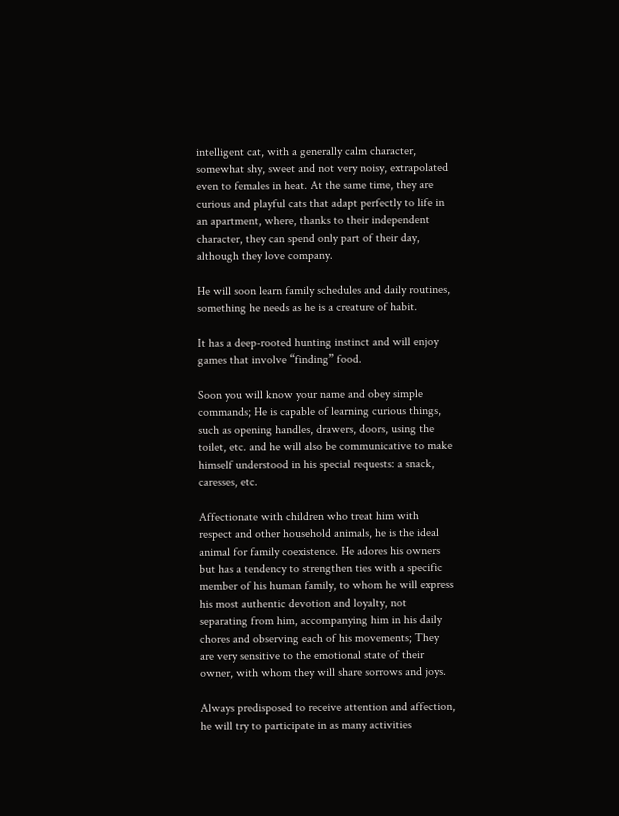intelligent cat, with a generally calm character, somewhat shy, sweet and not very noisy, extrapolated even to females in heat. At the same time, they are curious and playful cats that adapt perfectly to life in an apartment, where, thanks to their independent character, they can spend only part of their day, although they love company.

He will soon learn family schedules and daily routines, something he needs as he is a creature of habit.

It has a deep-rooted hunting instinct and will enjoy games that involve “finding” food.

Soon you will know your name and obey simple commands; He is capable of learning curious things, such as opening handles, drawers, doors, using the toilet, etc. and he will also be communicative to make himself understood in his special requests: a snack, caresses, etc.

Affectionate with children who treat him with respect and other household animals, he is the ideal animal for family coexistence. He adores his owners but has a tendency to strengthen ties with a specific member of his human family, to whom he will express his most authentic devotion and loyalty, not separating from him, accompanying him in his daily chores and observing each of his movements; They are very sensitive to the emotional state of their owner, with whom they will share sorrows and joys.

Always predisposed to receive attention and affection, he will try to participate in as many activities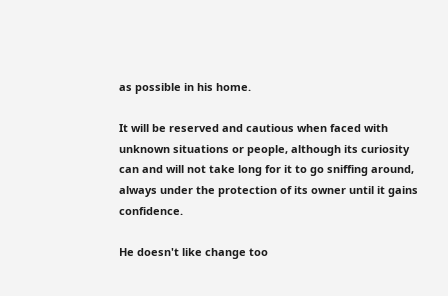as possible in his home.

It will be reserved and cautious when faced with unknown situations or people, although its curiosity can and will not take long for it to go sniffing around, always under the protection of its owner until it gains confidence.

He doesn't like change too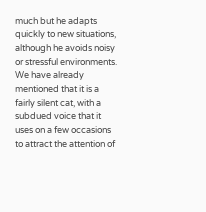much but he adapts quickly to new situations, although he avoids noisy or stressful environments. We have already mentioned that it is a fairly silent cat, with a subdued voice that it uses on a few occasions to attract the attention of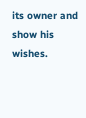its owner and show his wishes.